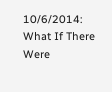10/6/2014: What If There Were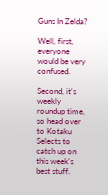Guns In Zelda?

Well, first, everyone would be very confused.

Second, it's weekly roundup time, so head over to Kotaku Selects to catch up on this week's best stuff.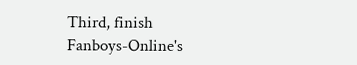Third, finish Fanboys-Online's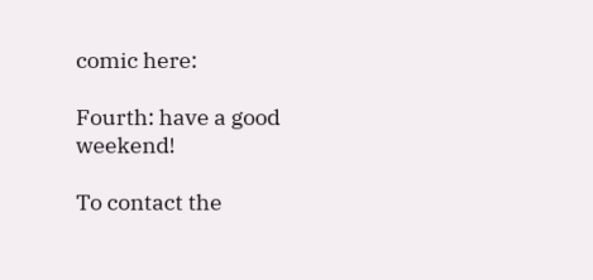comic here:

Fourth: have a good weekend!

To contact the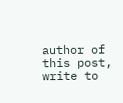author of this post, write to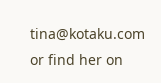tina@kotaku.com or find her on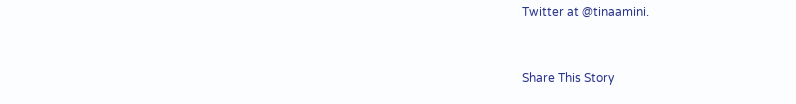Twitter at @tinaamini.


Share This Story